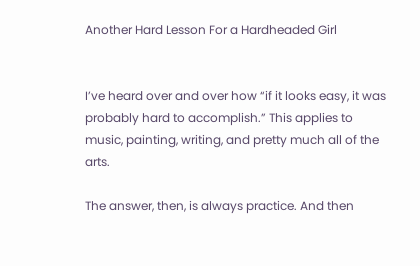Another Hard Lesson For a Hardheaded Girl


I’ve heard over and over how “if it looks easy, it was probably hard to accomplish.” This applies to music, painting, writing, and pretty much all of the arts.

The answer, then, is always practice. And then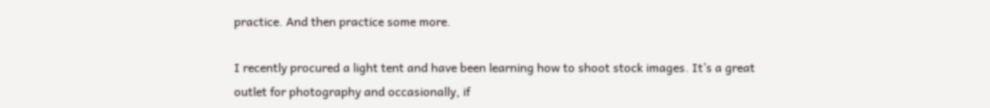practice. And then practice some more.

I recently procured a light tent and have been learning how to shoot stock images. It’s a great outlet for photography and occasionally, if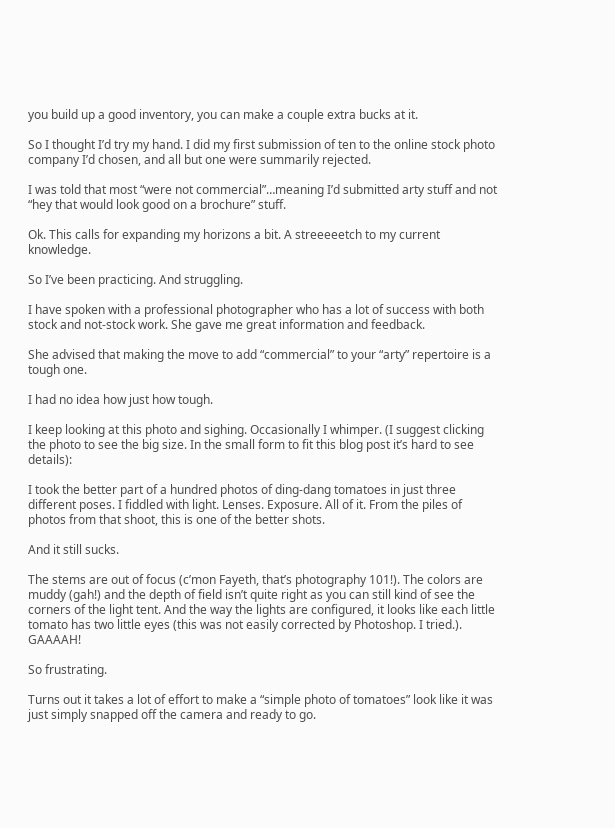you build up a good inventory, you can make a couple extra bucks at it.

So I thought I’d try my hand. I did my first submission of ten to the online stock photo company I’d chosen, and all but one were summarily rejected.

I was told that most “were not commercial”…meaning I’d submitted arty stuff and not “hey that would look good on a brochure” stuff.

Ok. This calls for expanding my horizons a bit. A streeeeetch to my current knowledge.

So I’ve been practicing. And struggling.

I have spoken with a professional photographer who has a lot of success with both stock and not-stock work. She gave me great information and feedback.

She advised that making the move to add “commercial” to your “arty” repertoire is a tough one.

I had no idea how just how tough.

I keep looking at this photo and sighing. Occasionally I whimper. (I suggest clicking the photo to see the big size. In the small form to fit this blog post it’s hard to see details):

I took the better part of a hundred photos of ding-dang tomatoes in just three different poses. I fiddled with light. Lenses. Exposure. All of it. From the piles of photos from that shoot, this is one of the better shots.

And it still sucks.

The stems are out of focus (c’mon Fayeth, that’s photography 101!). The colors are muddy (gah!) and the depth of field isn’t quite right as you can still kind of see the corners of the light tent. And the way the lights are configured, it looks like each little tomato has two little eyes (this was not easily corrected by Photoshop. I tried.). GAAAAH!

So frustrating.

Turns out it takes a lot of effort to make a “simple photo of tomatoes” look like it was just simply snapped off the camera and ready to go.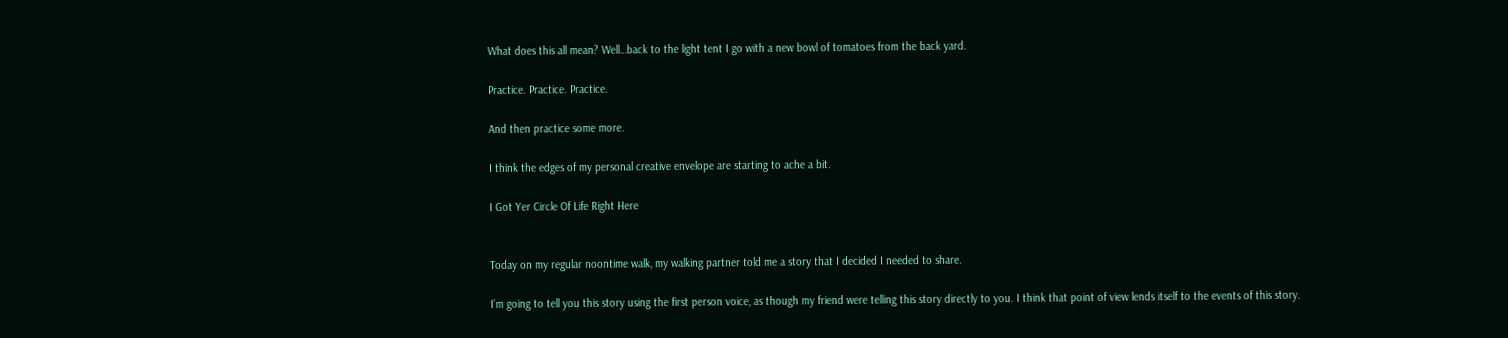What does this all mean? Well…back to the light tent I go with a new bowl of tomatoes from the back yard.

Practice. Practice. Practice.

And then practice some more.

I think the edges of my personal creative envelope are starting to ache a bit.

I Got Yer Circle Of Life Right Here


Today on my regular noontime walk, my walking partner told me a story that I decided I needed to share.

I’m going to tell you this story using the first person voice, as though my friend were telling this story directly to you. I think that point of view lends itself to the events of this story.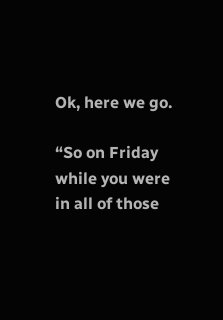Ok, here we go.

“So on Friday while you were in all of those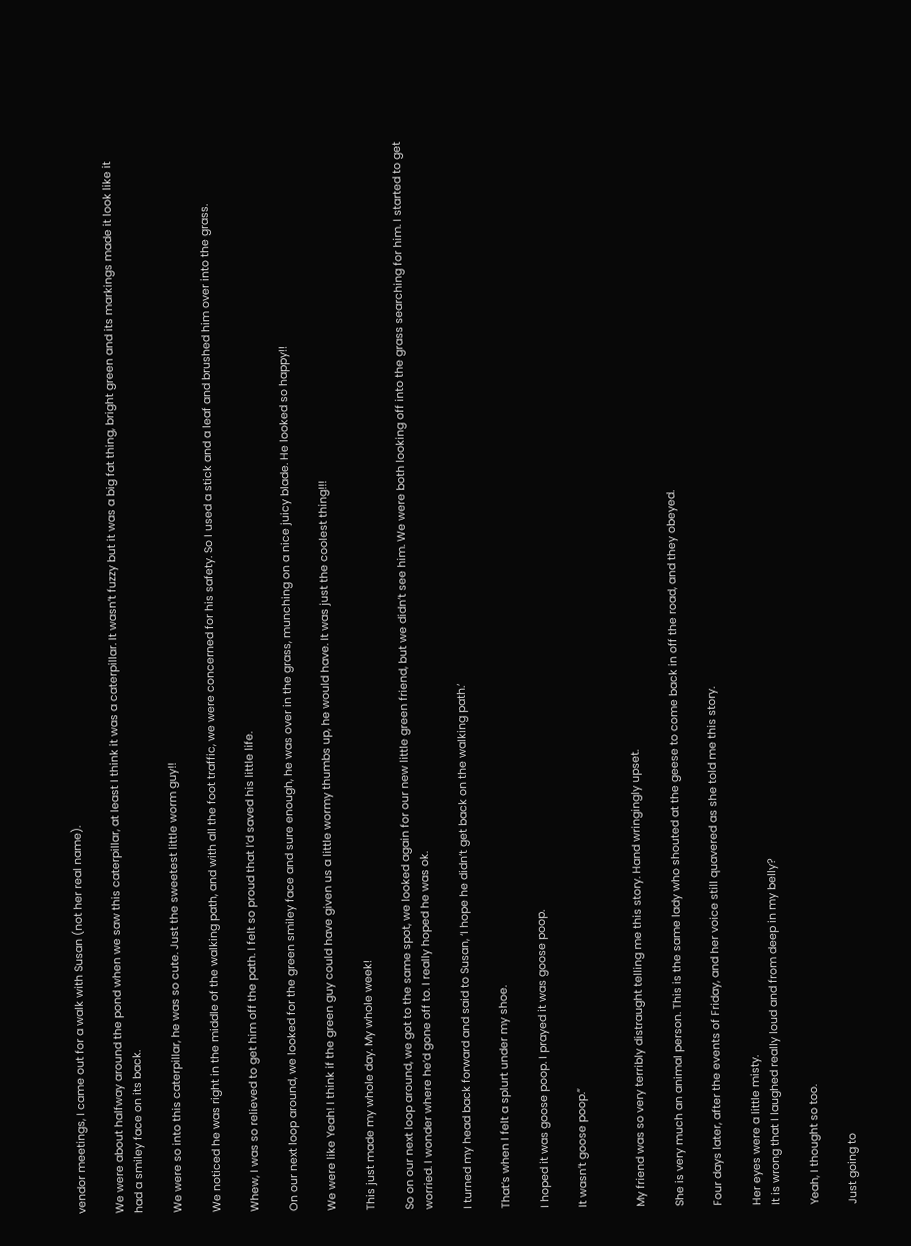vendor meetings, I came out for a walk with Susan (not her real name).

We were about halfway around the pond when we saw this caterpillar, at least I think it was a caterpillar. It wasn’t fuzzy but it was a big fat thing, bright green and its markings made it look like it had a smiley face on its back.

We were so into this caterpillar, he was so cute. Just the sweetest little worm guy!!

We noticed he was right in the middle of the walking path, and with all the foot traffic, we were concerned for his safety. So I used a stick and a leaf and brushed him over into the grass.

Whew, I was so relieved to get him off the path. I felt so proud that I’d saved his little life.

On our next loop around, we looked for the green smiley face and sure enough, he was over in the grass, munching on a nice juicy blade. He looked so happy!!

We were like Yeah! I think if the green guy could have given us a little wormy thumbs up, he would have. It was just the coolest thing!!!

This just made my whole day. My whole week!

So on our next loop around, we got to the same spot, we looked again for our new little green friend, but we didn’t see him. We were both looking off into the grass searching for him. I started to get worried. I wonder where he’d gone off to. I really hoped he was ok.

I turned my head back forward and said to Susan, ‘I hope he didn’t get back on the walking path.’

That’s when I felt a splurt under my shoe.

I hoped it was goose poop. I prayed it was goose poop.

It wasn’t goose poop.”


My friend was so very terribly distraught telling me this story. Hand wringingly upset.

She is very much an animal person. This is the same lady who shouted at the geese to come back in off the road, and they obeyed.

Four days later, after the events of Friday, and her voice still quavered as she told me this story.

Her eyes were a little misty.
It is wrong that I laughed really loud and from deep in my belly?

Yeah, I thought so too.

Just going to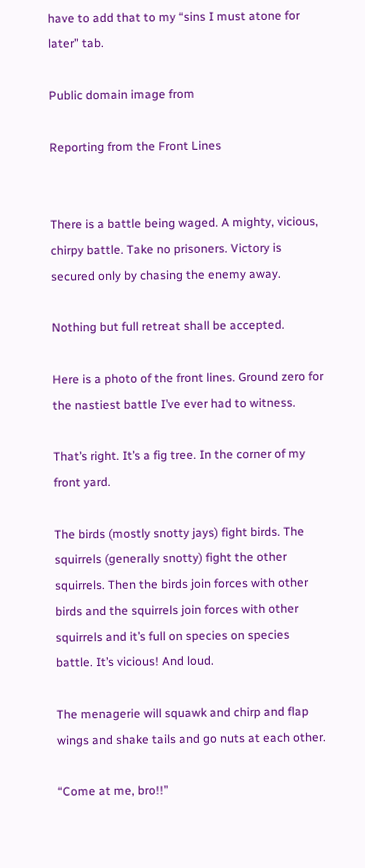have to add that to my “sins I must atone for later” tab.

Public domain image from

Reporting from the Front Lines


There is a battle being waged. A mighty, vicious, chirpy battle. Take no prisoners. Victory is secured only by chasing the enemy away.

Nothing but full retreat shall be accepted.

Here is a photo of the front lines. Ground zero for the nastiest battle I’ve ever had to witness.

That’s right. It’s a fig tree. In the corner of my front yard.

The birds (mostly snotty jays) fight birds. The squirrels (generally snotty) fight the other squirrels. Then the birds join forces with other birds and the squirrels join forces with other squirrels and it’s full on species on species battle. It’s vicious! And loud.

The menagerie will squawk and chirp and flap wings and shake tails and go nuts at each other.

“Come at me, bro!!”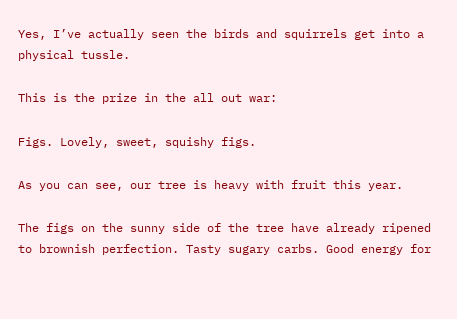Yes, I’ve actually seen the birds and squirrels get into a physical tussle.

This is the prize in the all out war:

Figs. Lovely, sweet, squishy figs.

As you can see, our tree is heavy with fruit this year.

The figs on the sunny side of the tree have already ripened to brownish perfection. Tasty sugary carbs. Good energy for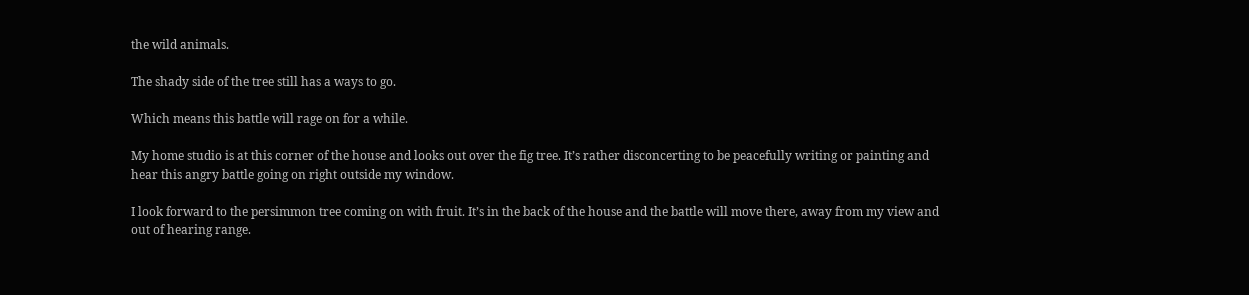the wild animals.

The shady side of the tree still has a ways to go.

Which means this battle will rage on for a while.

My home studio is at this corner of the house and looks out over the fig tree. It’s rather disconcerting to be peacefully writing or painting and hear this angry battle going on right outside my window.

I look forward to the persimmon tree coming on with fruit. It’s in the back of the house and the battle will move there, away from my view and out of hearing range.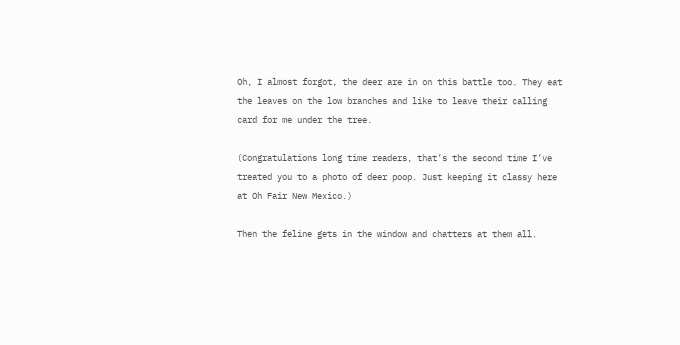Oh, I almost forgot, the deer are in on this battle too. They eat the leaves on the low branches and like to leave their calling card for me under the tree.

(Congratulations long time readers, that’s the second time I’ve treated you to a photo of deer poop. Just keeping it classy here at Oh Fair New Mexico.)

Then the feline gets in the window and chatters at them all.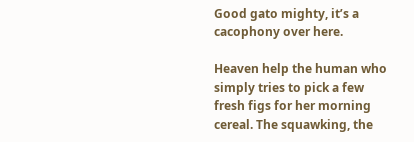Good gato mighty, it’s a cacophony over here.

Heaven help the human who simply tries to pick a few fresh figs for her morning cereal. The squawking, the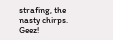strafing, the nasty chirps. Geez!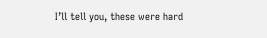I’ll tell you, these were hard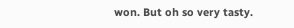won. But oh so very tasty.